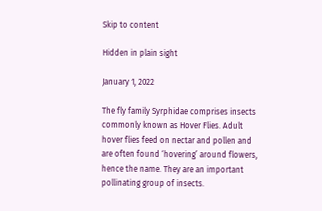Skip to content

Hidden in plain sight

January 1, 2022

The fly family Syrphidae comprises insects commonly known as Hover Flies. Adult hover flies feed on nectar and pollen and are often found ‘hovering’ around flowers, hence the name. They are an important pollinating group of insects.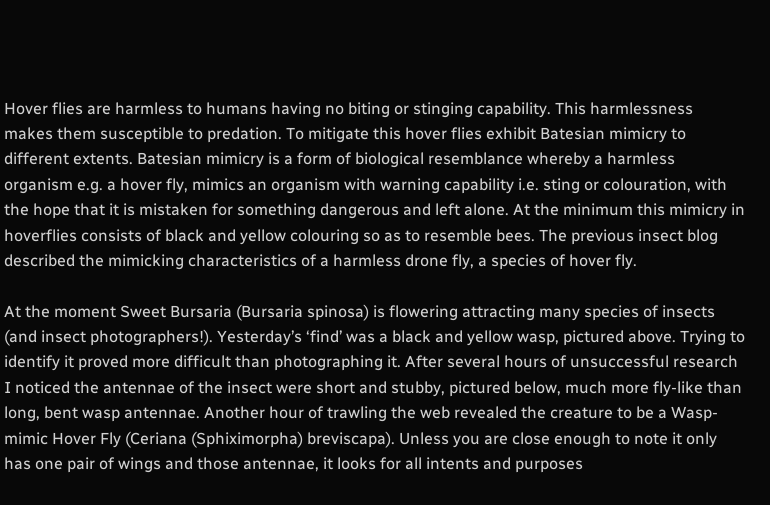Hover flies are harmless to humans having no biting or stinging capability. This harmlessness makes them susceptible to predation. To mitigate this hover flies exhibit Batesian mimicry to different extents. Batesian mimicry is a form of biological resemblance whereby a harmless organism e.g. a hover fly, mimics an organism with warning capability i.e. sting or colouration, with the hope that it is mistaken for something dangerous and left alone. At the minimum this mimicry in hoverflies consists of black and yellow colouring so as to resemble bees. The previous insect blog described the mimicking characteristics of a harmless drone fly, a species of hover fly.

At the moment Sweet Bursaria (Bursaria spinosa) is flowering attracting many species of insects (and insect photographers!). Yesterday’s ‘find’ was a black and yellow wasp, pictured above. Trying to identify it proved more difficult than photographing it. After several hours of unsuccessful research I noticed the antennae of the insect were short and stubby, pictured below, much more fly-like than long, bent wasp antennae. Another hour of trawling the web revealed the creature to be a Wasp-mimic Hover Fly (Ceriana (Sphiximorpha) breviscapa). Unless you are close enough to note it only has one pair of wings and those antennae, it looks for all intents and purposes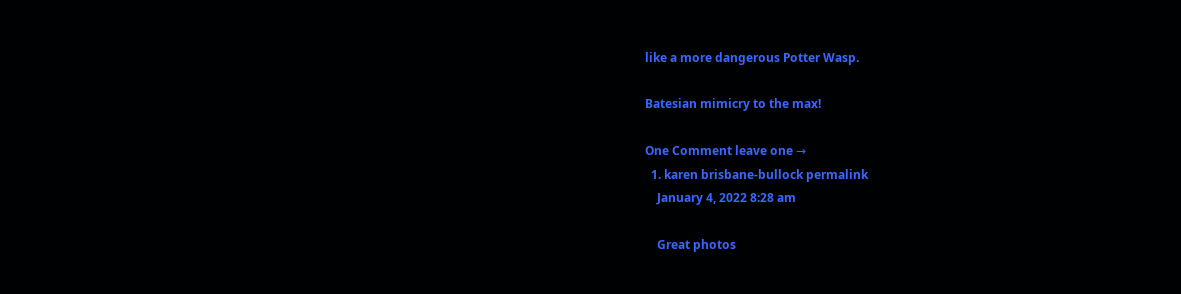like a more dangerous Potter Wasp.

Batesian mimicry to the max!

One Comment leave one →
  1. karen brisbane-bullock permalink
    January 4, 2022 8:28 am

    Great photos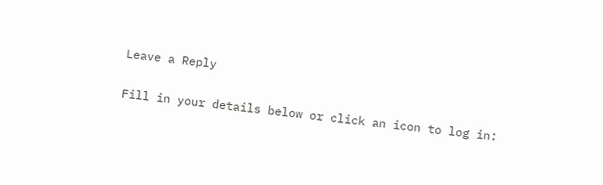Leave a Reply

Fill in your details below or click an icon to log in: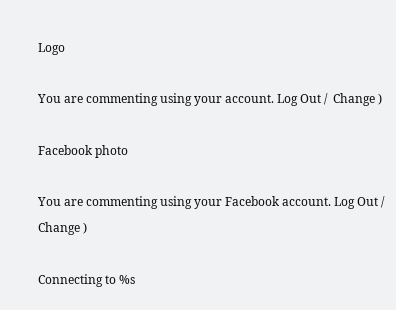Logo

You are commenting using your account. Log Out /  Change )

Facebook photo

You are commenting using your Facebook account. Log Out /  Change )

Connecting to %s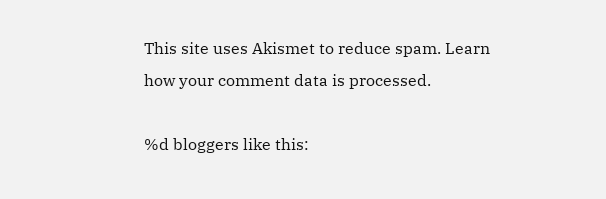This site uses Akismet to reduce spam. Learn how your comment data is processed.

%d bloggers like this: